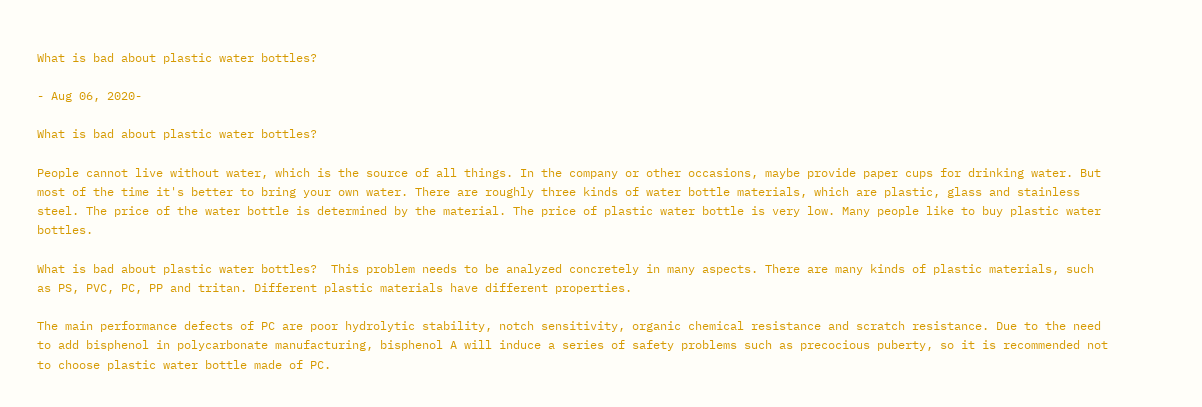What is bad about plastic water bottles?

- Aug 06, 2020-

What is bad about plastic water bottles?

People cannot live without water, which is the source of all things. In the company or other occasions, maybe provide paper cups for drinking water. But most of the time it's better to bring your own water. There are roughly three kinds of water bottle materials, which are plastic, glass and stainless steel. The price of the water bottle is determined by the material. The price of plastic water bottle is very low. Many people like to buy plastic water bottles.

What is bad about plastic water bottles?  This problem needs to be analyzed concretely in many aspects. There are many kinds of plastic materials, such as PS, PVC, PC, PP and tritan. Different plastic materials have different properties.

The main performance defects of PC are poor hydrolytic stability, notch sensitivity, organic chemical resistance and scratch resistance. Due to the need to add bisphenol in polycarbonate manufacturing, bisphenol A will induce a series of safety problems such as precocious puberty, so it is recommended not to choose plastic water bottle made of PC.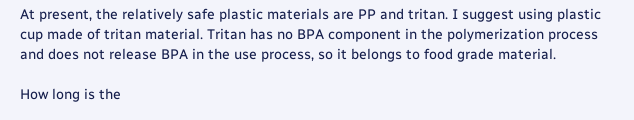At present, the relatively safe plastic materials are PP and tritan. I suggest using plastic cup made of tritan material. Tritan has no BPA component in the polymerization process and does not release BPA in the use process, so it belongs to food grade material.

How long is the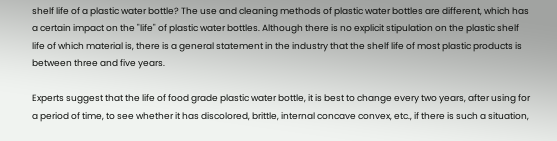shelf life of a plastic water bottle? The use and cleaning methods of plastic water bottles are different, which has a certain impact on the "life" of plastic water bottles. Although there is no explicit stipulation on the plastic shelf life of which material is, there is a general statement in the industry that the shelf life of most plastic products is between three and five years.

Experts suggest that the life of food grade plastic water bottle, it is best to change every two years, after using for a period of time, to see whether it has discolored, brittle, internal concave convex, etc., if there is such a situation,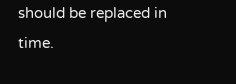should be replaced in time.